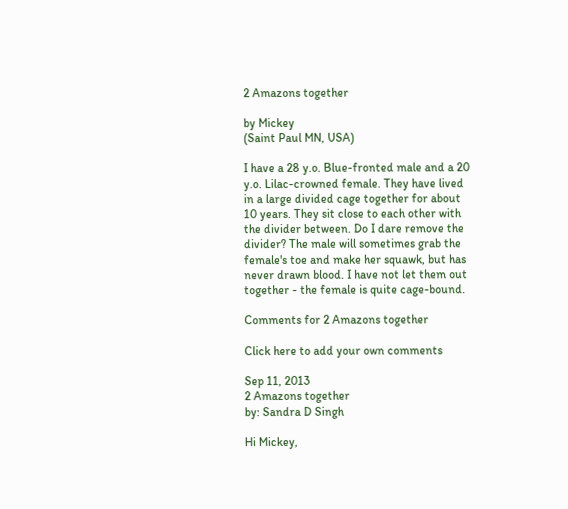2 Amazons together

by Mickey
(Saint Paul MN, USA)

I have a 28 y.o. Blue-fronted male and a 20 y.o. Lilac-crowned female. They have lived in a large divided cage together for about 10 years. They sit close to each other with the divider between. Do I dare remove the divider? The male will sometimes grab the female's toe and make her squawk, but has never drawn blood. I have not let them out together - the female is quite cage-bound.

Comments for 2 Amazons together

Click here to add your own comments

Sep 11, 2013
2 Amazons together
by: Sandra D Singh

Hi Mickey,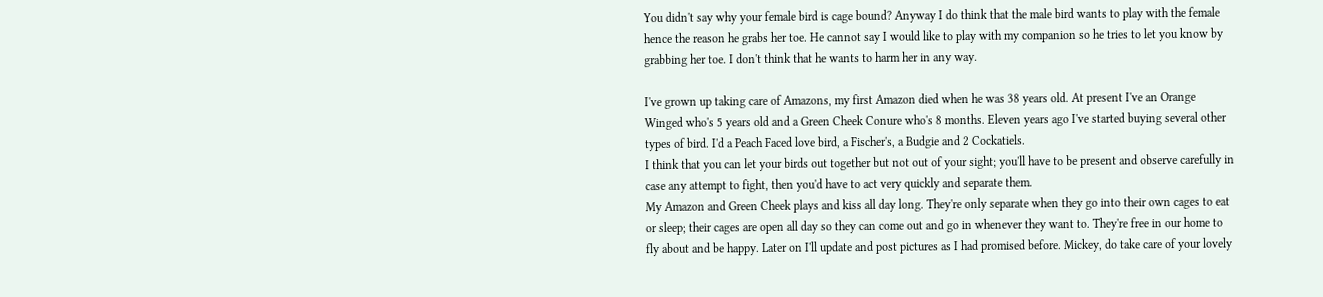You didn't say why your female bird is cage bound? Anyway I do think that the male bird wants to play with the female hence the reason he grabs her toe. He cannot say I would like to play with my companion so he tries to let you know by grabbing her toe. I don't think that he wants to harm her in any way.

I've grown up taking care of Amazons, my first Amazon died when he was 38 years old. At present I've an Orange Winged who's 5 years old and a Green Cheek Conure who's 8 months. Eleven years ago I've started buying several other types of bird. I'd a Peach Faced love bird, a Fischer's, a Budgie and 2 Cockatiels.
I think that you can let your birds out together but not out of your sight; you'll have to be present and observe carefully in case any attempt to fight, then you'd have to act very quickly and separate them.
My Amazon and Green Cheek plays and kiss all day long. They're only separate when they go into their own cages to eat or sleep; their cages are open all day so they can come out and go in whenever they want to. They're free in our home to fly about and be happy. Later on I'll update and post pictures as I had promised before. Mickey, do take care of your lovely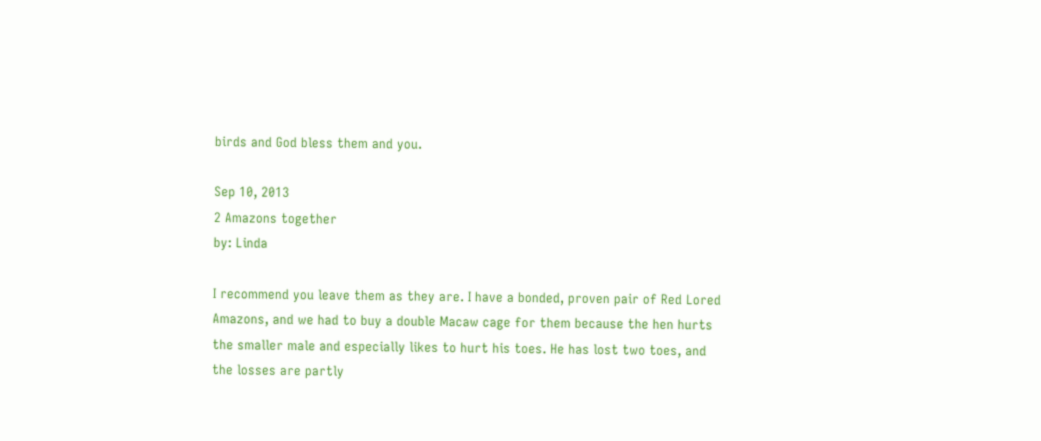birds and God bless them and you.

Sep 10, 2013
2 Amazons together
by: Linda

I recommend you leave them as they are. I have a bonded, proven pair of Red Lored Amazons, and we had to buy a double Macaw cage for them because the hen hurts the smaller male and especially likes to hurt his toes. He has lost two toes, and the losses are partly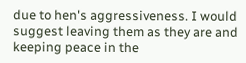due to hen's aggressiveness. I would suggest leaving them as they are and keeping peace in the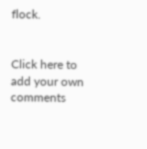flock.


Click here to add your own comments